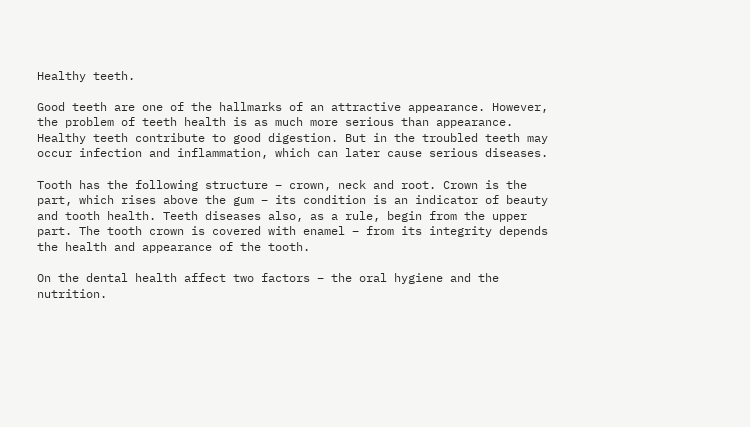Healthy teeth.

Good teeth are one of the hallmarks of an attractive appearance. However, the problem of teeth health is as much more serious than appearance. Healthy teeth contribute to good digestion. But in the troubled teeth may occur infection and inflammation, which can later cause serious diseases.

Tooth has the following structure – crown, neck and root. Crown is the part, which rises above the gum – its condition is an indicator of beauty and tooth health. Teeth diseases also, as a rule, begin from the upper part. The tooth crown is covered with enamel – from its integrity depends the health and appearance of the tooth.

On the dental health affect two factors – the oral hygiene and the nutrition.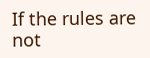If the rules are not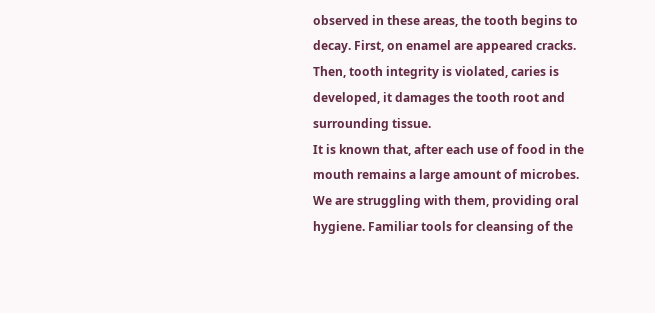observed in these areas, the tooth begins to decay. First, on enamel are appeared cracks. Then, tooth integrity is violated, caries is developed, it damages the tooth root and surrounding tissue.
It is known that, after each use of food in the mouth remains a large amount of microbes. We are struggling with them, providing oral hygiene. Familiar tools for cleansing of the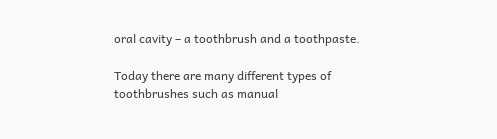oral cavity – a toothbrush and a toothpaste.

Today there are many different types of toothbrushes such as manual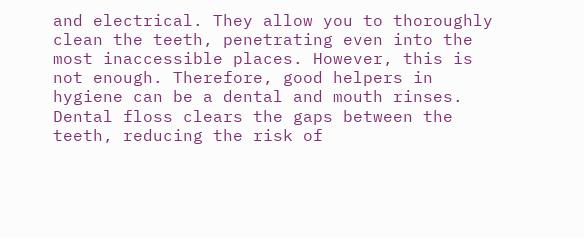and electrical. They allow you to thoroughly clean the teeth, penetrating even into the most inaccessible places. However, this is not enough. Therefore, good helpers in hygiene can be a dental and mouth rinses. Dental floss clears the gaps between the teeth, reducing the risk of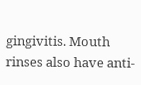gingivitis. Mouth rinses also have anti-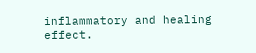inflammatory and healing effect.